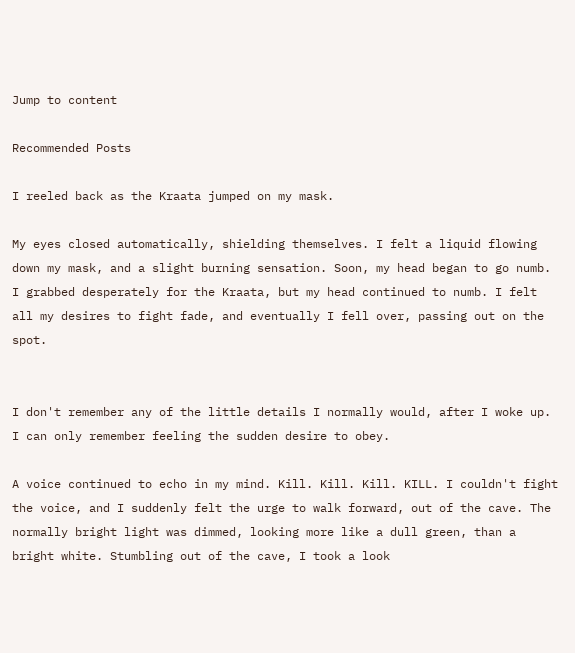Jump to content

Recommended Posts

I reeled back as the Kraata jumped on my mask.

My eyes closed automatically, shielding themselves. I felt a liquid flowing down my mask, and a slight burning sensation. Soon, my head began to go numb. I grabbed desperately for the Kraata, but my head continued to numb. I felt all my desires to fight fade, and eventually I fell over, passing out on the spot.


I don't remember any of the little details I normally would, after I woke up. I can only remember feeling the sudden desire to obey.

A voice continued to echo in my mind. Kill. Kill. Kill. KILL. I couldn't fight the voice, and I suddenly felt the urge to walk forward, out of the cave. The normally bright light was dimmed, looking more like a dull green, than a bright white. Stumbling out of the cave, I took a look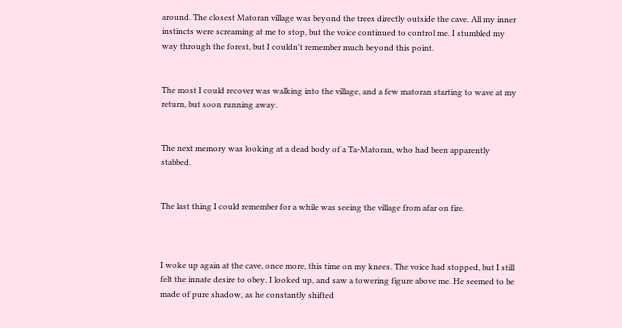around. The closest Matoran village was beyond the trees directly outside the cave. All my inner instincts were screaming at me to stop, but the voice continued to control me. I stumbled my way through the forest, but I couldn't remember much beyond this point.


The most I could recover was walking into the village, and a few matoran starting to wave at my return, but soon running away.


The next memory was looking at a dead body of a Ta-Matoran, who had been apparently stabbed.


The last thing I could remember for a while was seeing the village from afar on fire.



I woke up again at the cave, once more, this time on my knees. The voice had stopped, but I still felt the innate desire to obey. I looked up, and saw a towering figure above me. He seemed to be made of pure shadow, as he constantly shifted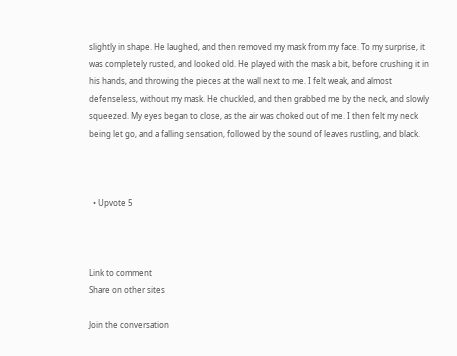slightly in shape. He laughed, and then removed my mask from my face. To my surprise, it was completely rusted, and looked old. He played with the mask a bit, before crushing it in his hands, and throwing the pieces at the wall next to me. I felt weak, and almost defenseless, without my mask. He chuckled, and then grabbed me by the neck, and slowly squeezed. My eyes began to close, as the air was choked out of me. I then felt my neck being let go, and a falling sensation, followed by the sound of leaves rustling, and black.



  • Upvote 5



Link to comment
Share on other sites

Join the conversation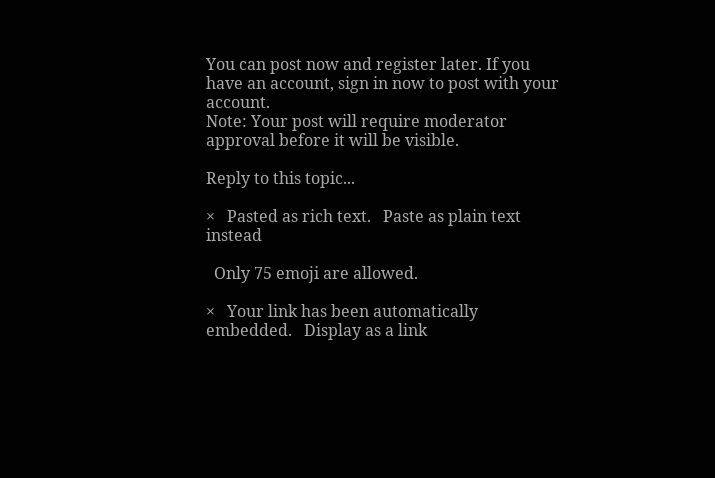You can post now and register later. If you have an account, sign in now to post with your account.
Note: Your post will require moderator approval before it will be visible.

Reply to this topic...

×   Pasted as rich text.   Paste as plain text instead

  Only 75 emoji are allowed.

×   Your link has been automatically embedded.   Display as a link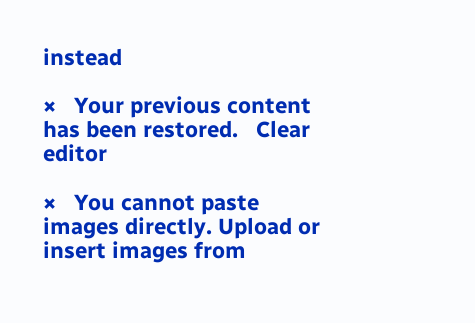instead

×   Your previous content has been restored.   Clear editor

×   You cannot paste images directly. Upload or insert images from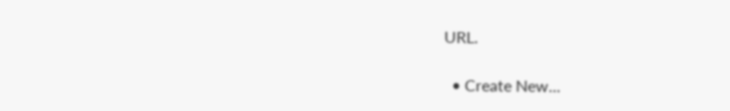URL.

  • Create New...